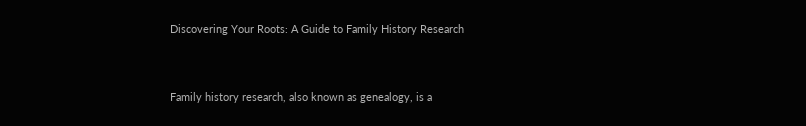Discovering Your Roots: A Guide to Family History Research


Family history research, also known as genealogy, is a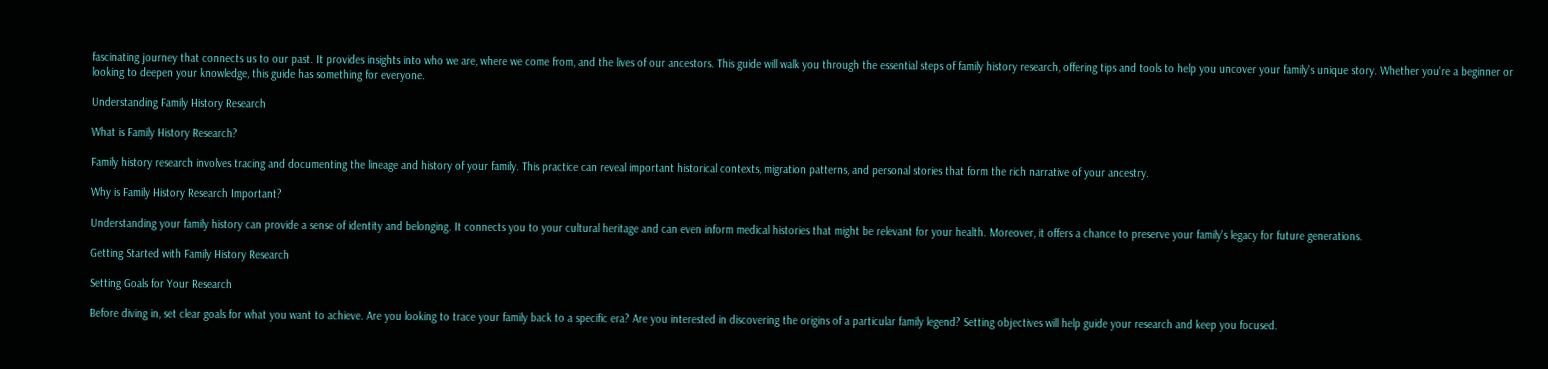fascinating journey that connects us to our past. It provides insights into who we are, where we come from, and the lives of our ancestors. This guide will walk you through the essential steps of family history research, offering tips and tools to help you uncover your family's unique story. Whether you're a beginner or looking to deepen your knowledge, this guide has something for everyone.

Understanding Family History Research

What is Family History Research?

Family history research involves tracing and documenting the lineage and history of your family. This practice can reveal important historical contexts, migration patterns, and personal stories that form the rich narrative of your ancestry.

Why is Family History Research Important?

Understanding your family history can provide a sense of identity and belonging. It connects you to your cultural heritage and can even inform medical histories that might be relevant for your health. Moreover, it offers a chance to preserve your family's legacy for future generations.

Getting Started with Family History Research

Setting Goals for Your Research

Before diving in, set clear goals for what you want to achieve. Are you looking to trace your family back to a specific era? Are you interested in discovering the origins of a particular family legend? Setting objectives will help guide your research and keep you focused.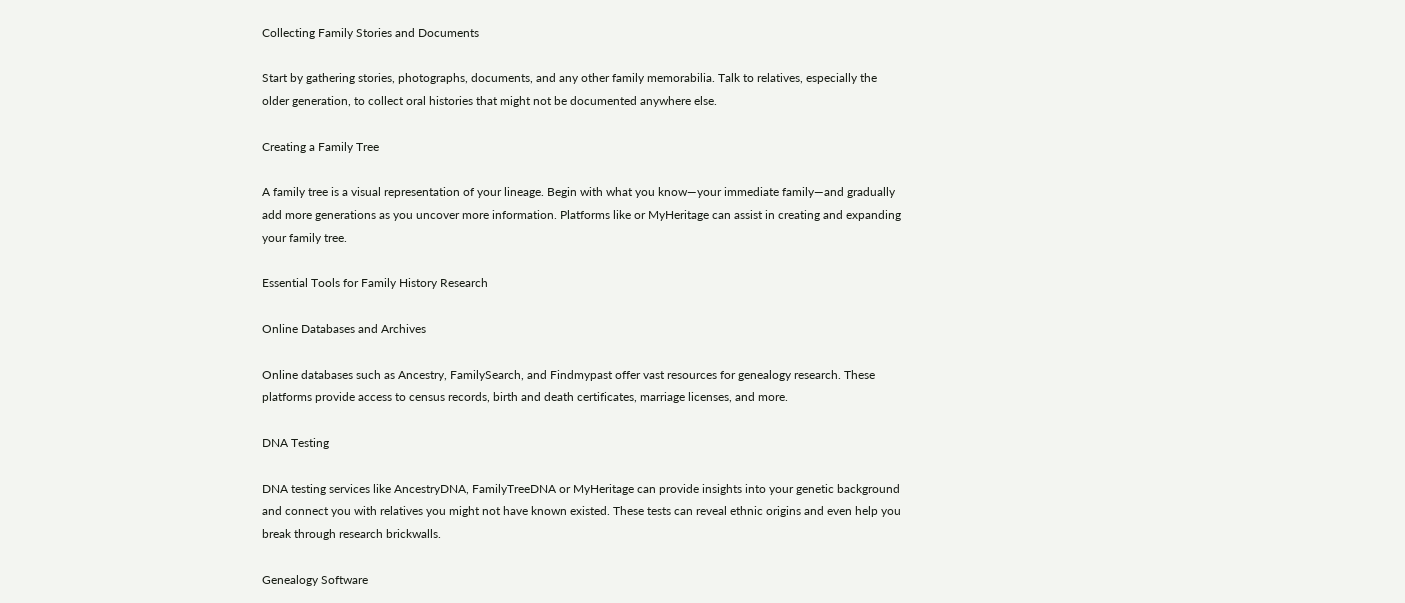Collecting Family Stories and Documents

Start by gathering stories, photographs, documents, and any other family memorabilia. Talk to relatives, especially the older generation, to collect oral histories that might not be documented anywhere else.

Creating a Family Tree

A family tree is a visual representation of your lineage. Begin with what you know—your immediate family—and gradually add more generations as you uncover more information. Platforms like or MyHeritage can assist in creating and expanding your family tree.

Essential Tools for Family History Research

Online Databases and Archives

Online databases such as Ancestry, FamilySearch, and Findmypast offer vast resources for genealogy research. These platforms provide access to census records, birth and death certificates, marriage licenses, and more.

DNA Testing

DNA testing services like AncestryDNA, FamilyTreeDNA or MyHeritage can provide insights into your genetic background and connect you with relatives you might not have known existed. These tests can reveal ethnic origins and even help you break through research brickwalls.

Genealogy Software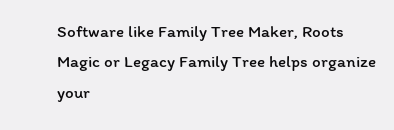Software like Family Tree Maker, Roots Magic or Legacy Family Tree helps organize your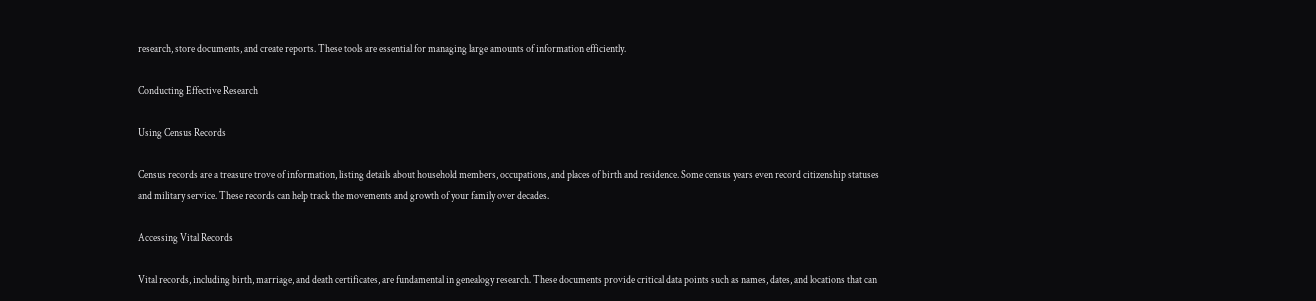research, store documents, and create reports. These tools are essential for managing large amounts of information efficiently.

Conducting Effective Research

Using Census Records

Census records are a treasure trove of information, listing details about household members, occupations, and places of birth and residence. Some census years even record citizenship statuses and military service. These records can help track the movements and growth of your family over decades.

Accessing Vital Records

Vital records, including birth, marriage, and death certificates, are fundamental in genealogy research. These documents provide critical data points such as names, dates, and locations that can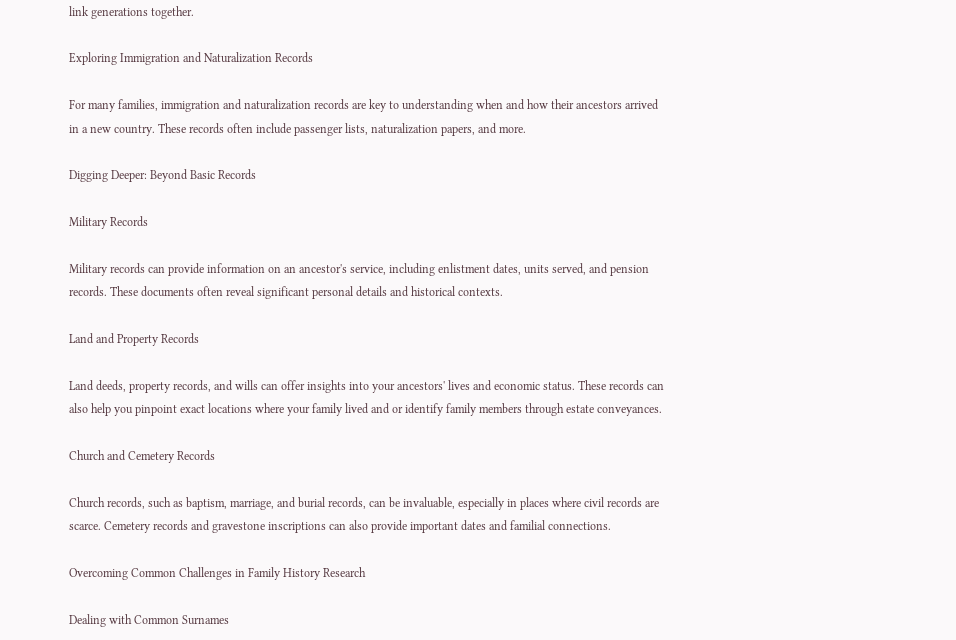link generations together.

Exploring Immigration and Naturalization Records

For many families, immigration and naturalization records are key to understanding when and how their ancestors arrived in a new country. These records often include passenger lists, naturalization papers, and more.

Digging Deeper: Beyond Basic Records

Military Records

Military records can provide information on an ancestor's service, including enlistment dates, units served, and pension records. These documents often reveal significant personal details and historical contexts.

Land and Property Records

Land deeds, property records, and wills can offer insights into your ancestors' lives and economic status. These records can also help you pinpoint exact locations where your family lived and or identify family members through estate conveyances.

Church and Cemetery Records

Church records, such as baptism, marriage, and burial records, can be invaluable, especially in places where civil records are scarce. Cemetery records and gravestone inscriptions can also provide important dates and familial connections.

Overcoming Common Challenges in Family History Research

Dealing with Common Surnames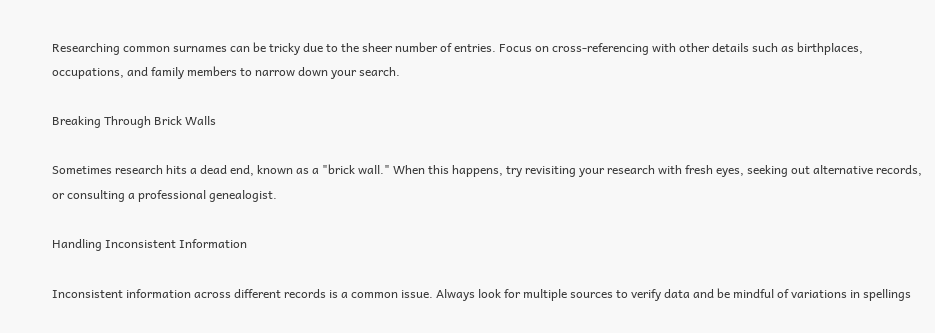Researching common surnames can be tricky due to the sheer number of entries. Focus on cross-referencing with other details such as birthplaces, occupations, and family members to narrow down your search.

Breaking Through Brick Walls

Sometimes research hits a dead end, known as a "brick wall." When this happens, try revisiting your research with fresh eyes, seeking out alternative records, or consulting a professional genealogist.

Handling Inconsistent Information

Inconsistent information across different records is a common issue. Always look for multiple sources to verify data and be mindful of variations in spellings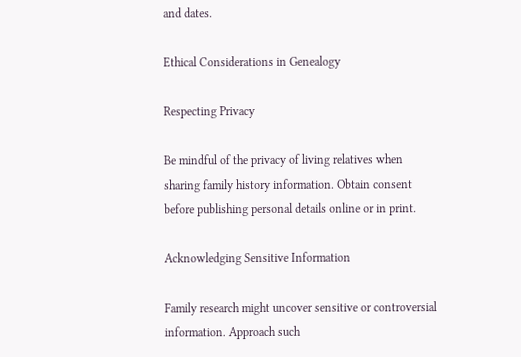and dates.

Ethical Considerations in Genealogy

Respecting Privacy

Be mindful of the privacy of living relatives when sharing family history information. Obtain consent before publishing personal details online or in print.

Acknowledging Sensitive Information

Family research might uncover sensitive or controversial information. Approach such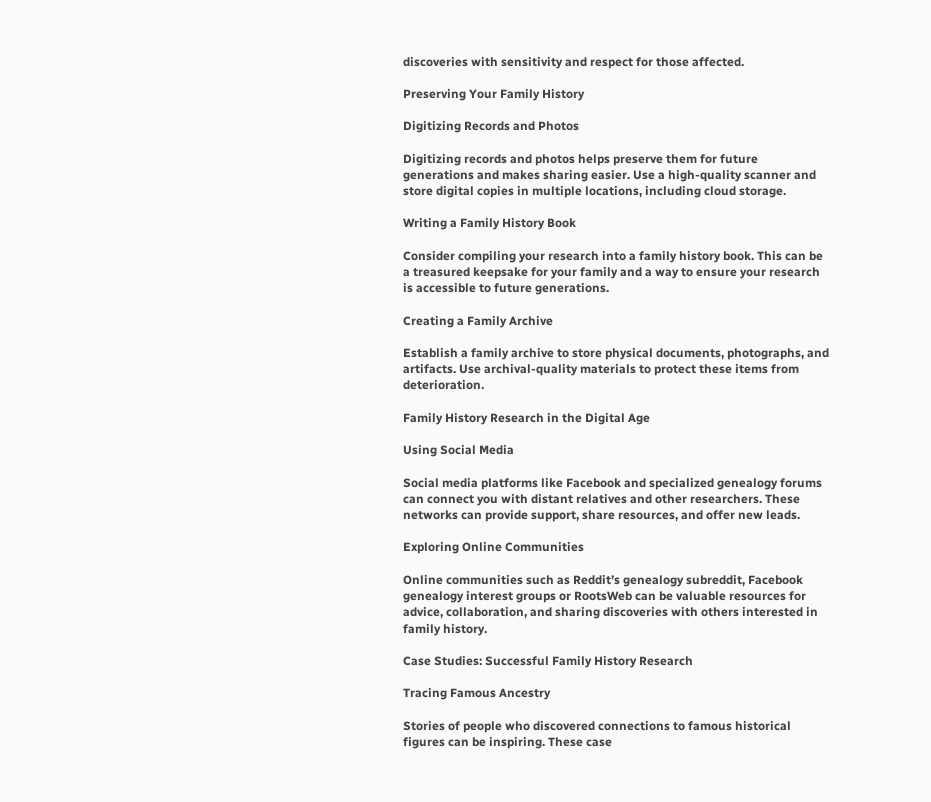discoveries with sensitivity and respect for those affected.

Preserving Your Family History

Digitizing Records and Photos

Digitizing records and photos helps preserve them for future generations and makes sharing easier. Use a high-quality scanner and store digital copies in multiple locations, including cloud storage.

Writing a Family History Book

Consider compiling your research into a family history book. This can be a treasured keepsake for your family and a way to ensure your research is accessible to future generations.

Creating a Family Archive

Establish a family archive to store physical documents, photographs, and artifacts. Use archival-quality materials to protect these items from deterioration.

Family History Research in the Digital Age

Using Social Media

Social media platforms like Facebook and specialized genealogy forums can connect you with distant relatives and other researchers. These networks can provide support, share resources, and offer new leads.

Exploring Online Communities

Online communities such as Reddit’s genealogy subreddit, Facebook genealogy interest groups or RootsWeb can be valuable resources for advice, collaboration, and sharing discoveries with others interested in family history.

Case Studies: Successful Family History Research

Tracing Famous Ancestry

Stories of people who discovered connections to famous historical figures can be inspiring. These case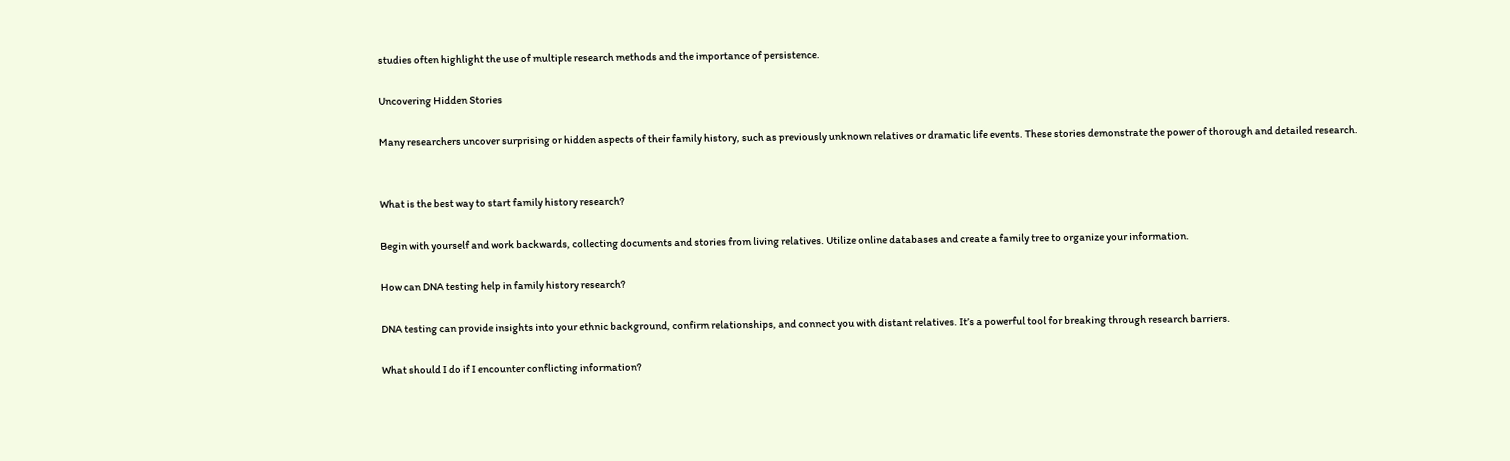studies often highlight the use of multiple research methods and the importance of persistence.

Uncovering Hidden Stories

Many researchers uncover surprising or hidden aspects of their family history, such as previously unknown relatives or dramatic life events. These stories demonstrate the power of thorough and detailed research.


What is the best way to start family history research?

Begin with yourself and work backwards, collecting documents and stories from living relatives. Utilize online databases and create a family tree to organize your information.

How can DNA testing help in family history research?

DNA testing can provide insights into your ethnic background, confirm relationships, and connect you with distant relatives. It’s a powerful tool for breaking through research barriers.

What should I do if I encounter conflicting information?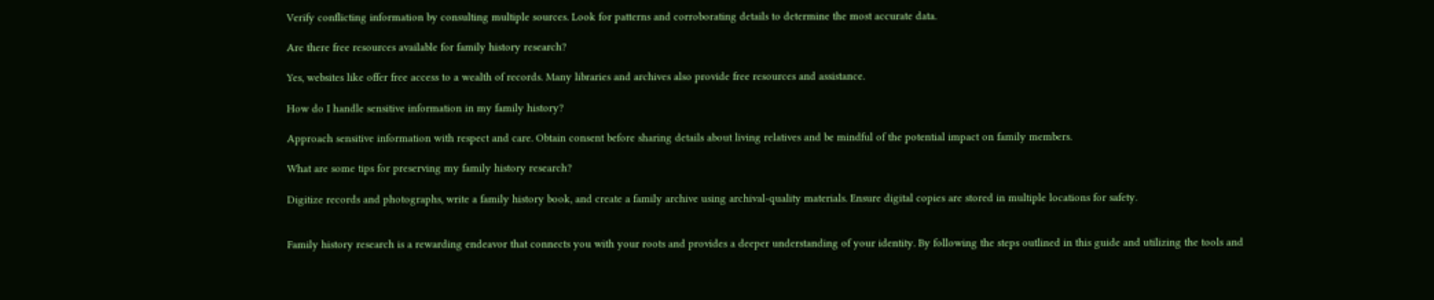Verify conflicting information by consulting multiple sources. Look for patterns and corroborating details to determine the most accurate data.

Are there free resources available for family history research?

Yes, websites like offer free access to a wealth of records. Many libraries and archives also provide free resources and assistance.

How do I handle sensitive information in my family history?

Approach sensitive information with respect and care. Obtain consent before sharing details about living relatives and be mindful of the potential impact on family members.

What are some tips for preserving my family history research?

Digitize records and photographs, write a family history book, and create a family archive using archival-quality materials. Ensure digital copies are stored in multiple locations for safety.


Family history research is a rewarding endeavor that connects you with your roots and provides a deeper understanding of your identity. By following the steps outlined in this guide and utilizing the tools and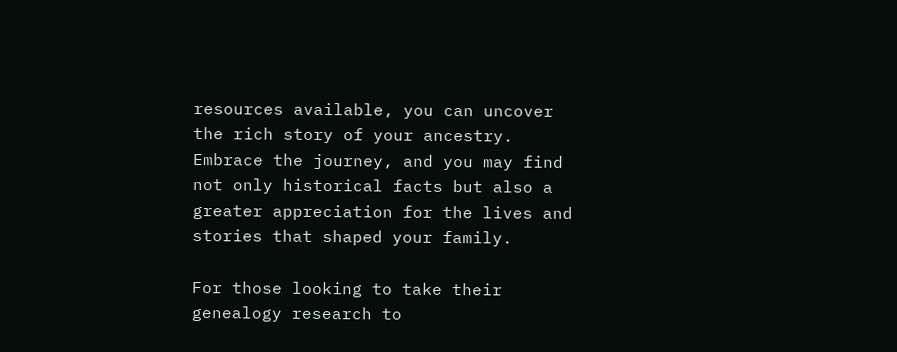resources available, you can uncover the rich story of your ancestry. Embrace the journey, and you may find not only historical facts but also a greater appreciation for the lives and stories that shaped your family.

For those looking to take their genealogy research to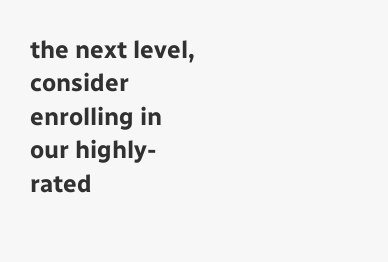the next level, consider enrolling in our highly-rated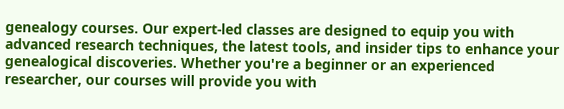genealogy courses. Our expert-led classes are designed to equip you with advanced research techniques, the latest tools, and insider tips to enhance your genealogical discoveries. Whether you're a beginner or an experienced researcher, our courses will provide you with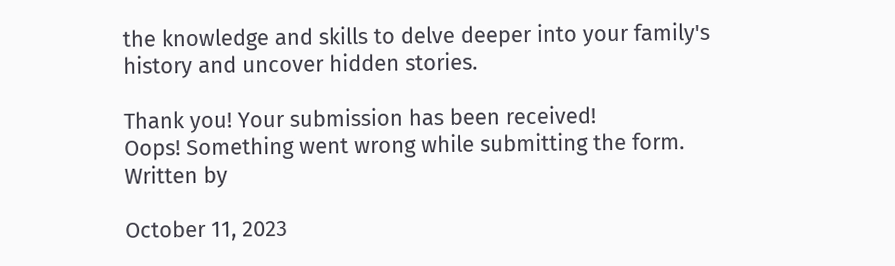the knowledge and skills to delve deeper into your family's history and uncover hidden stories.

Thank you! Your submission has been received!
Oops! Something went wrong while submitting the form.
Written by

October 11, 2023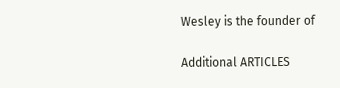Wesley is the founder of

Additional ARTICLES